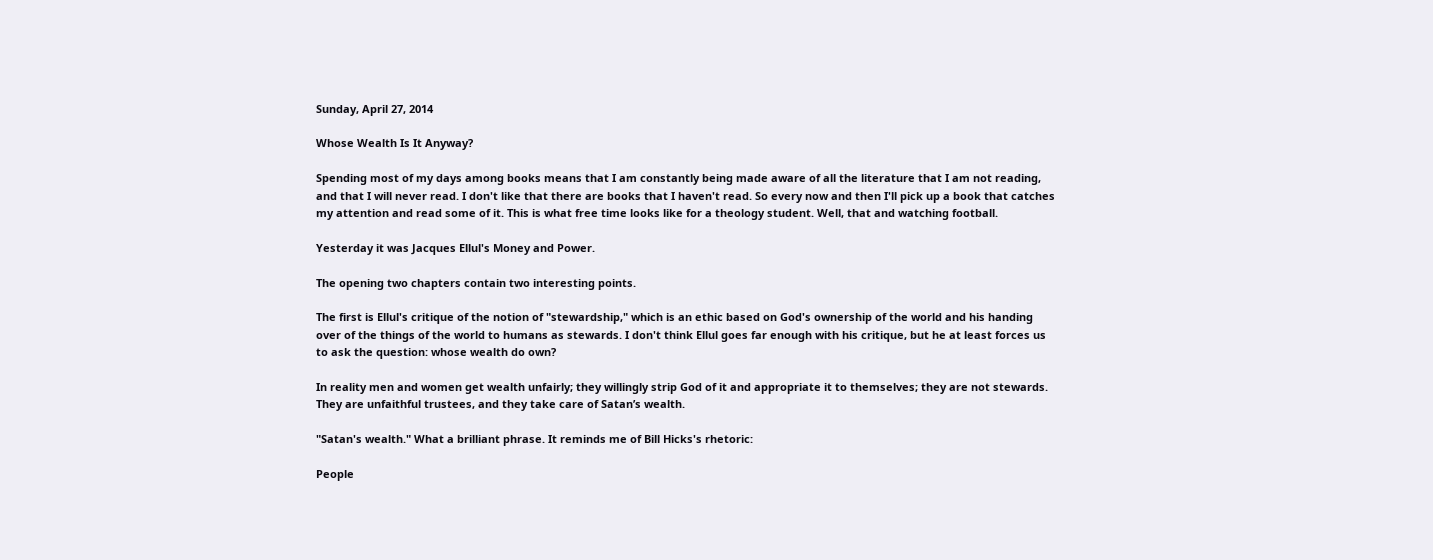Sunday, April 27, 2014

Whose Wealth Is It Anyway?

Spending most of my days among books means that I am constantly being made aware of all the literature that I am not reading, and that I will never read. I don't like that there are books that I haven't read. So every now and then I'll pick up a book that catches my attention and read some of it. This is what free time looks like for a theology student. Well, that and watching football.

Yesterday it was Jacques Ellul's Money and Power.

The opening two chapters contain two interesting points.

The first is Ellul's critique of the notion of "stewardship," which is an ethic based on God's ownership of the world and his handing over of the things of the world to humans as stewards. I don't think Ellul goes far enough with his critique, but he at least forces us to ask the question: whose wealth do own?

In reality men and women get wealth unfairly; they willingly strip God of it and appropriate it to themselves; they are not stewards. They are unfaithful trustees, and they take care of Satan’s wealth.

"Satan's wealth." What a brilliant phrase. It reminds me of Bill Hicks's rhetoric:

People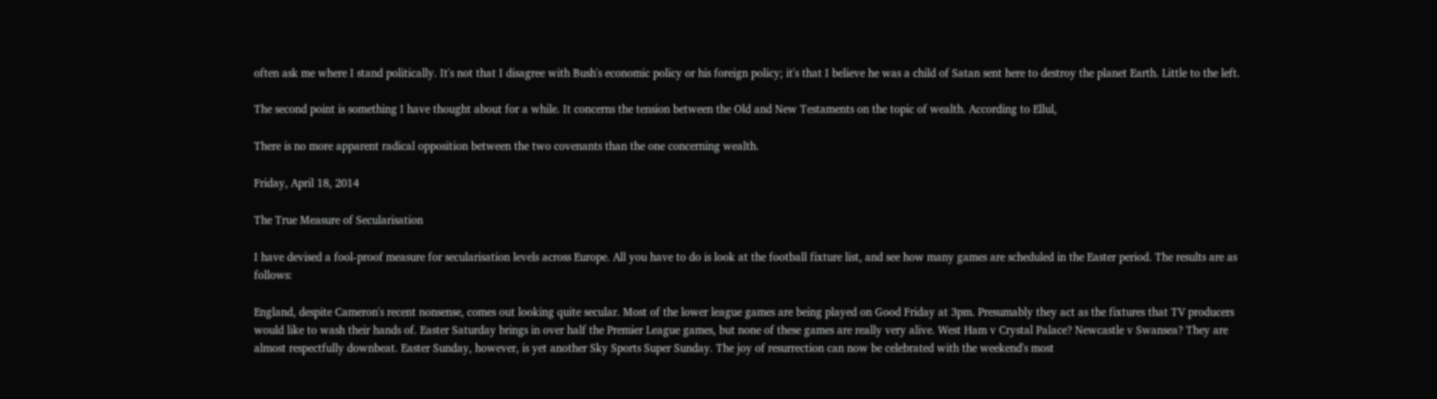often ask me where I stand politically. It's not that I disagree with Bush's economic policy or his foreign policy; it's that I believe he was a child of Satan sent here to destroy the planet Earth. Little to the left.

The second point is something I have thought about for a while. It concerns the tension between the Old and New Testaments on the topic of wealth. According to Ellul,

There is no more apparent radical opposition between the two covenants than the one concerning wealth.

Friday, April 18, 2014

The True Measure of Secularisation

I have devised a fool-proof measure for secularisation levels across Europe. All you have to do is look at the football fixture list, and see how many games are scheduled in the Easter period. The results are as follows:

England, despite Cameron's recent nonsense, comes out looking quite secular. Most of the lower league games are being played on Good Friday at 3pm. Presumably they act as the fixtures that TV producers would like to wash their hands of. Easter Saturday brings in over half the Premier League games, but none of these games are really very alive. West Ham v Crystal Palace? Newcastle v Swansea? They are almost respectfully downbeat. Easter Sunday, however, is yet another Sky Sports Super Sunday. The joy of resurrection can now be celebrated with the weekend's most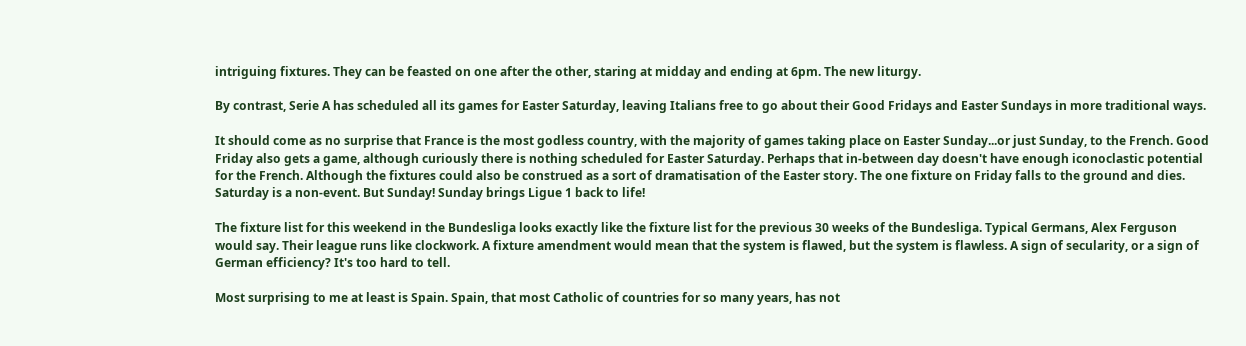intriguing fixtures. They can be feasted on one after the other, staring at midday and ending at 6pm. The new liturgy.

By contrast, Serie A has scheduled all its games for Easter Saturday, leaving Italians free to go about their Good Fridays and Easter Sundays in more traditional ways.

It should come as no surprise that France is the most godless country, with the majority of games taking place on Easter Sunday...or just Sunday, to the French. Good Friday also gets a game, although curiously there is nothing scheduled for Easter Saturday. Perhaps that in-between day doesn't have enough iconoclastic potential for the French. Although the fixtures could also be construed as a sort of dramatisation of the Easter story. The one fixture on Friday falls to the ground and dies. Saturday is a non-event. But Sunday! Sunday brings Ligue 1 back to life!

The fixture list for this weekend in the Bundesliga looks exactly like the fixture list for the previous 30 weeks of the Bundesliga. Typical Germans, Alex Ferguson would say. Their league runs like clockwork. A fixture amendment would mean that the system is flawed, but the system is flawless. A sign of secularity, or a sign of German efficiency? It's too hard to tell.

Most surprising to me at least is Spain. Spain, that most Catholic of countries for so many years, has not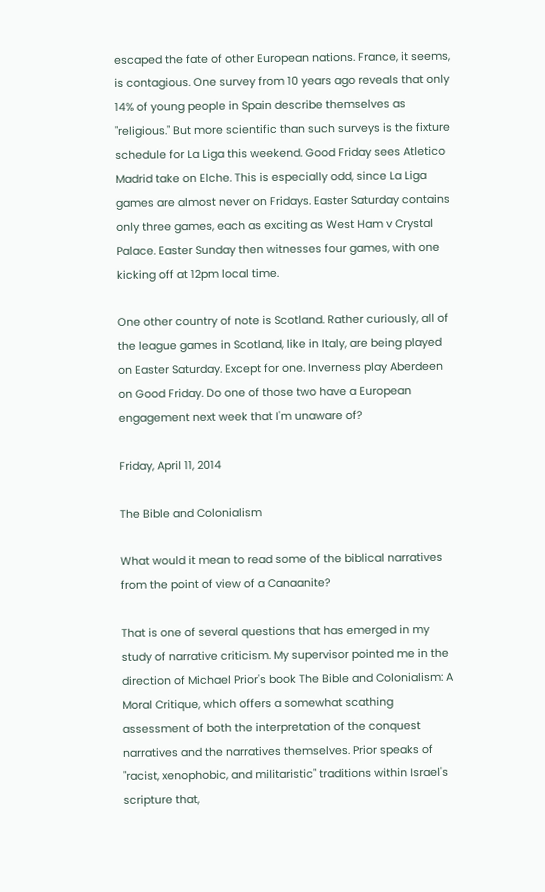escaped the fate of other European nations. France, it seems, is contagious. One survey from 10 years ago reveals that only 14% of young people in Spain describe themselves as "religious." But more scientific than such surveys is the fixture schedule for La Liga this weekend. Good Friday sees Atletico Madrid take on Elche. This is especially odd, since La Liga games are almost never on Fridays. Easter Saturday contains only three games, each as exciting as West Ham v Crystal Palace. Easter Sunday then witnesses four games, with one kicking off at 12pm local time.

One other country of note is Scotland. Rather curiously, all of the league games in Scotland, like in Italy, are being played on Easter Saturday. Except for one. Inverness play Aberdeen on Good Friday. Do one of those two have a European engagement next week that I'm unaware of?

Friday, April 11, 2014

The Bible and Colonialism

What would it mean to read some of the biblical narratives from the point of view of a Canaanite?

That is one of several questions that has emerged in my study of narrative criticism. My supervisor pointed me in the direction of Michael Prior's book The Bible and Colonialism: A Moral Critique, which offers a somewhat scathing assessment of both the interpretation of the conquest narratives and the narratives themselves. Prior speaks of "racist, xenophobic, and militaristic" traditions within Israel's scripture that,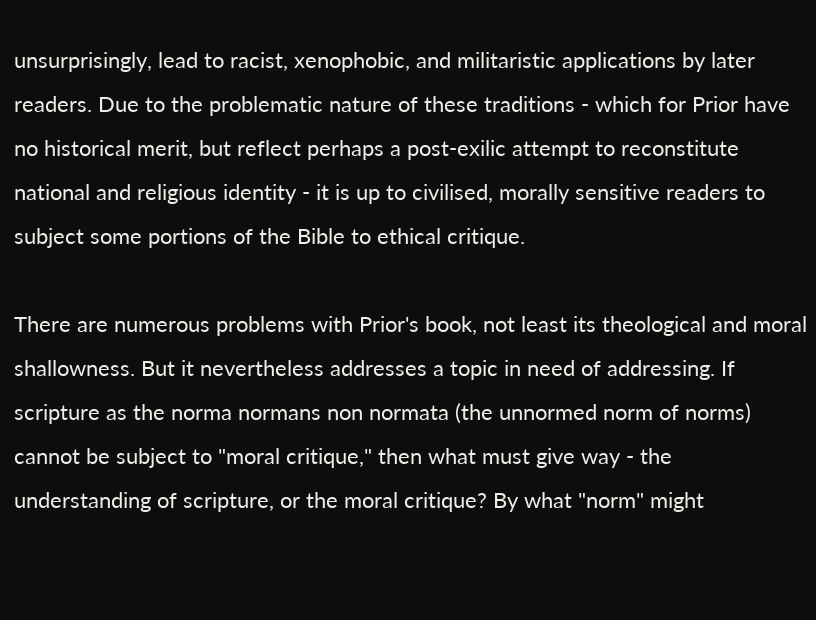unsurprisingly, lead to racist, xenophobic, and militaristic applications by later readers. Due to the problematic nature of these traditions - which for Prior have no historical merit, but reflect perhaps a post-exilic attempt to reconstitute national and religious identity - it is up to civilised, morally sensitive readers to subject some portions of the Bible to ethical critique.

There are numerous problems with Prior's book, not least its theological and moral shallowness. But it nevertheless addresses a topic in need of addressing. If scripture as the norma normans non normata (the unnormed norm of norms) cannot be subject to "moral critique," then what must give way - the understanding of scripture, or the moral critique? By what "norm" might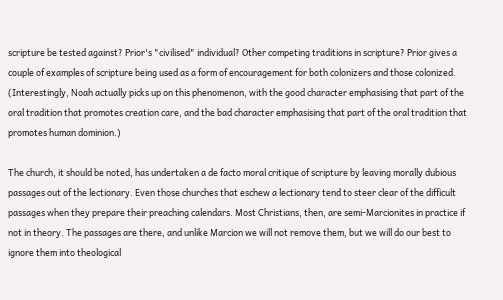scripture be tested against? Prior's "civilised" individual? Other competing traditions in scripture? Prior gives a couple of examples of scripture being used as a form of encouragement for both colonizers and those colonized. (Interestingly, Noah actually picks up on this phenomenon, with the good character emphasising that part of the oral tradition that promotes creation care, and the bad character emphasising that part of the oral tradition that promotes human dominion.)

The church, it should be noted, has undertaken a de facto moral critique of scripture by leaving morally dubious passages out of the lectionary. Even those churches that eschew a lectionary tend to steer clear of the difficult passages when they prepare their preaching calendars. Most Christians, then, are semi-Marcionites in practice if not in theory. The passages are there, and unlike Marcion we will not remove them, but we will do our best to ignore them into theological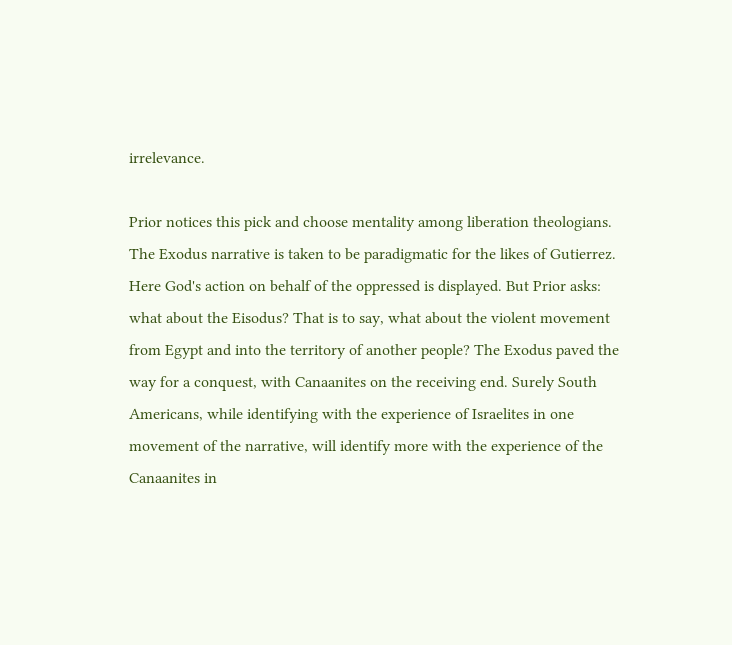irrelevance.

Prior notices this pick and choose mentality among liberation theologians. The Exodus narrative is taken to be paradigmatic for the likes of Gutierrez. Here God's action on behalf of the oppressed is displayed. But Prior asks: what about the Eisodus? That is to say, what about the violent movement from Egypt and into the territory of another people? The Exodus paved the way for a conquest, with Canaanites on the receiving end. Surely South Americans, while identifying with the experience of Israelites in one movement of the narrative, will identify more with the experience of the Canaanites in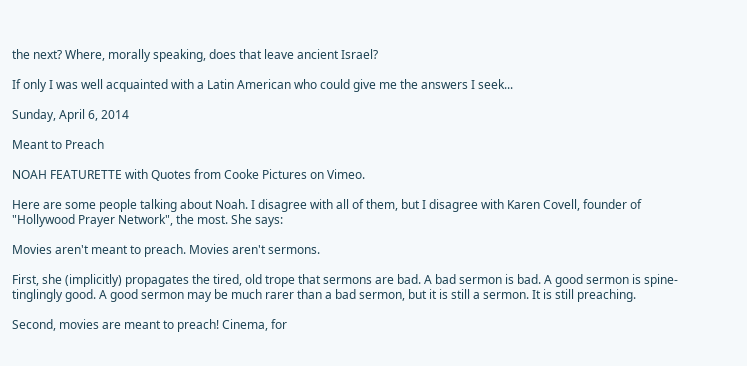the next? Where, morally speaking, does that leave ancient Israel?

If only I was well acquainted with a Latin American who could give me the answers I seek...

Sunday, April 6, 2014

Meant to Preach

NOAH FEATURETTE with Quotes from Cooke Pictures on Vimeo.

Here are some people talking about Noah. I disagree with all of them, but I disagree with Karen Covell, founder of "Hollywood Prayer Network", the most. She says:

Movies aren't meant to preach. Movies aren't sermons.

First, she (implicitly) propagates the tired, old trope that sermons are bad. A bad sermon is bad. A good sermon is spine-tinglingly good. A good sermon may be much rarer than a bad sermon, but it is still a sermon. It is still preaching.

Second, movies are meant to preach! Cinema, for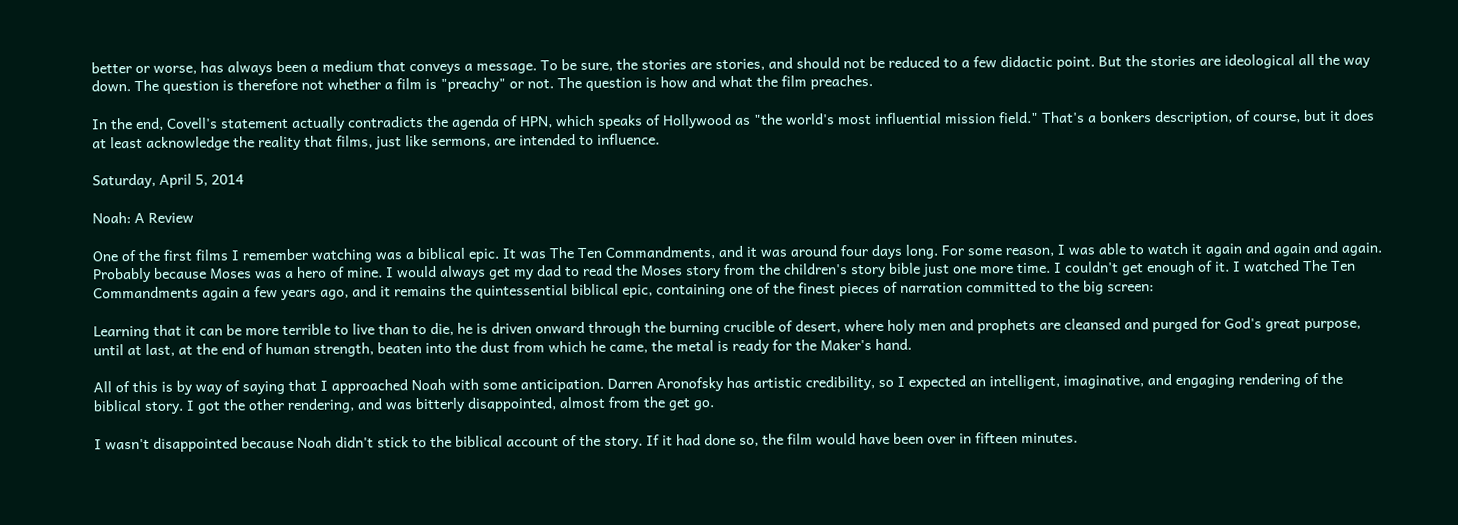better or worse, has always been a medium that conveys a message. To be sure, the stories are stories, and should not be reduced to a few didactic point. But the stories are ideological all the way down. The question is therefore not whether a film is "preachy" or not. The question is how and what the film preaches.

In the end, Covell's statement actually contradicts the agenda of HPN, which speaks of Hollywood as "the world's most influential mission field." That's a bonkers description, of course, but it does at least acknowledge the reality that films, just like sermons, are intended to influence.

Saturday, April 5, 2014

Noah: A Review

One of the first films I remember watching was a biblical epic. It was The Ten Commandments, and it was around four days long. For some reason, I was able to watch it again and again and again. Probably because Moses was a hero of mine. I would always get my dad to read the Moses story from the children's story bible just one more time. I couldn't get enough of it. I watched The Ten Commandments again a few years ago, and it remains the quintessential biblical epic, containing one of the finest pieces of narration committed to the big screen:

Learning that it can be more terrible to live than to die, he is driven onward through the burning crucible of desert, where holy men and prophets are cleansed and purged for God's great purpose, until at last, at the end of human strength, beaten into the dust from which he came, the metal is ready for the Maker's hand.

All of this is by way of saying that I approached Noah with some anticipation. Darren Aronofsky has artistic credibility, so I expected an intelligent, imaginative, and engaging rendering of the biblical story. I got the other rendering, and was bitterly disappointed, almost from the get go.

I wasn't disappointed because Noah didn't stick to the biblical account of the story. If it had done so, the film would have been over in fifteen minutes.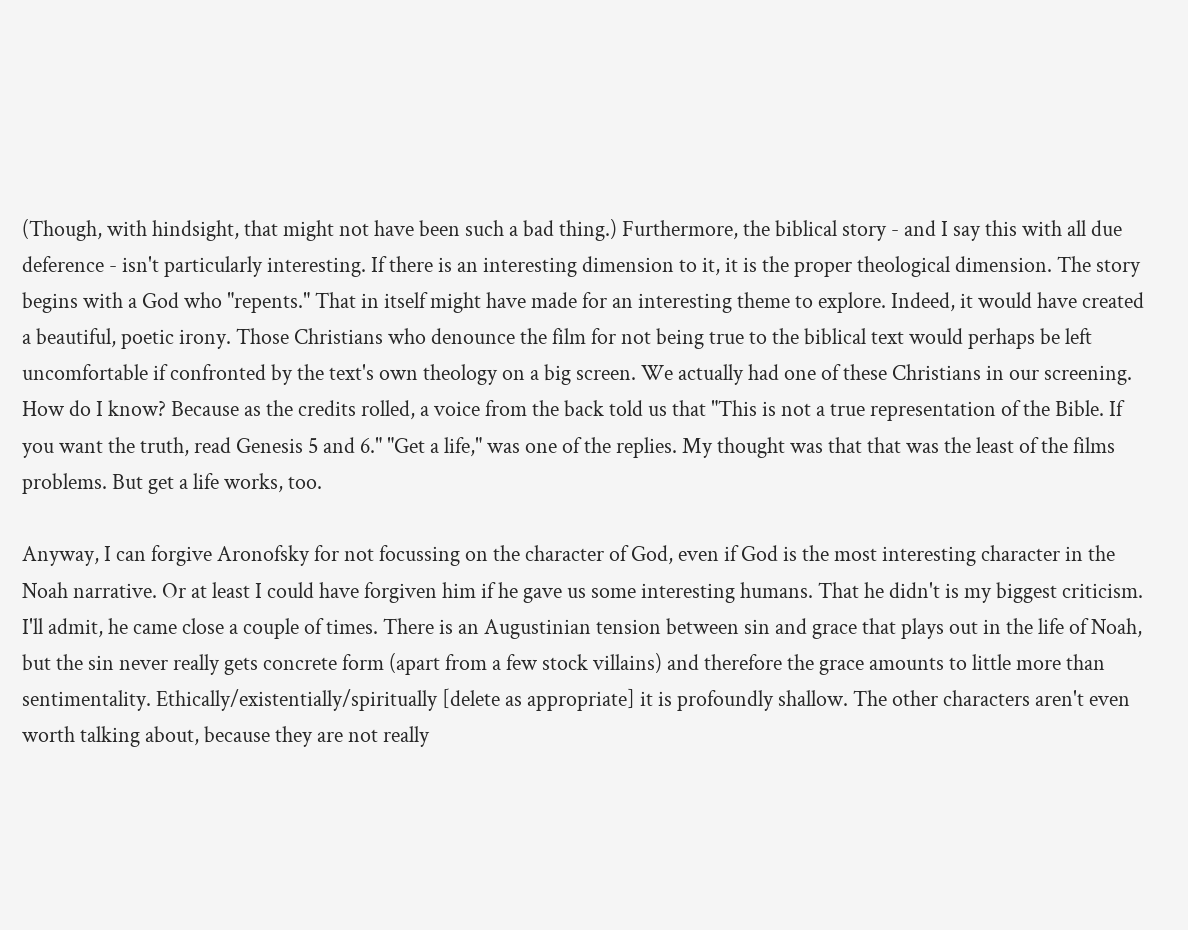(Though, with hindsight, that might not have been such a bad thing.) Furthermore, the biblical story - and I say this with all due deference - isn't particularly interesting. If there is an interesting dimension to it, it is the proper theological dimension. The story begins with a God who "repents." That in itself might have made for an interesting theme to explore. Indeed, it would have created a beautiful, poetic irony. Those Christians who denounce the film for not being true to the biblical text would perhaps be left uncomfortable if confronted by the text's own theology on a big screen. We actually had one of these Christians in our screening. How do I know? Because as the credits rolled, a voice from the back told us that "This is not a true representation of the Bible. If you want the truth, read Genesis 5 and 6." "Get a life," was one of the replies. My thought was that that was the least of the films problems. But get a life works, too.

Anyway, I can forgive Aronofsky for not focussing on the character of God, even if God is the most interesting character in the Noah narrative. Or at least I could have forgiven him if he gave us some interesting humans. That he didn't is my biggest criticism. I'll admit, he came close a couple of times. There is an Augustinian tension between sin and grace that plays out in the life of Noah, but the sin never really gets concrete form (apart from a few stock villains) and therefore the grace amounts to little more than sentimentality. Ethically/existentially/spiritually [delete as appropriate] it is profoundly shallow. The other characters aren't even worth talking about, because they are not really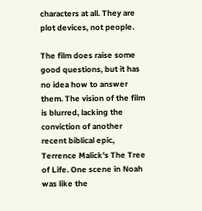characters at all. They are plot devices, not people.

The film does raise some good questions, but it has no idea how to answer them. The vision of the film is blurred, lacking the conviction of another recent biblical epic, Terrence Malick's The Tree of Life. One scene in Noah was like the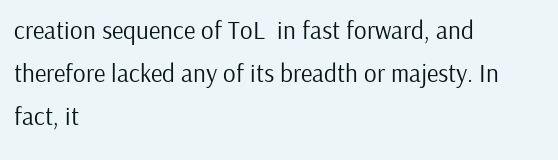creation sequence of ToL  in fast forward, and therefore lacked any of its breadth or majesty. In fact, it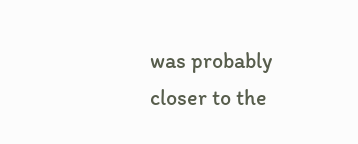was probably closer to the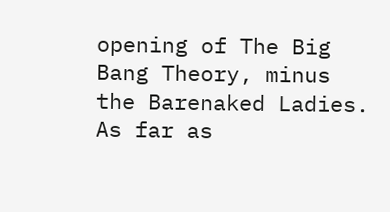opening of The Big Bang Theory, minus the Barenaked Ladies. As far as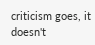criticism goes, it doesn't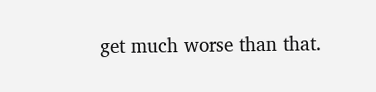get much worse than that.